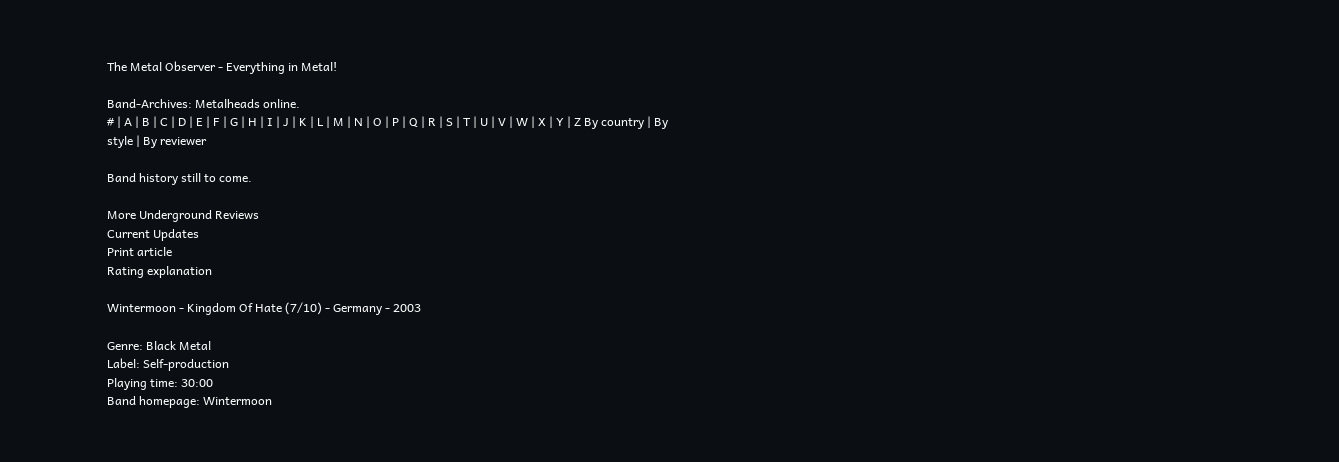The Metal Observer - Everything in Metal!

Band-Archives: Metalheads online.
# | A | B | C | D | E | F | G | H | I | J | K | L | M | N | O | P | Q | R | S | T | U | V | W | X | Y | Z By country | By style | By reviewer

Band history still to come.

More Underground Reviews
Current Updates
Print article
Rating explanation

Wintermoon - Kingdom Of Hate (7/10) - Germany - 2003

Genre: Black Metal
Label: Self-production
Playing time: 30:00
Band homepage: Wintermoon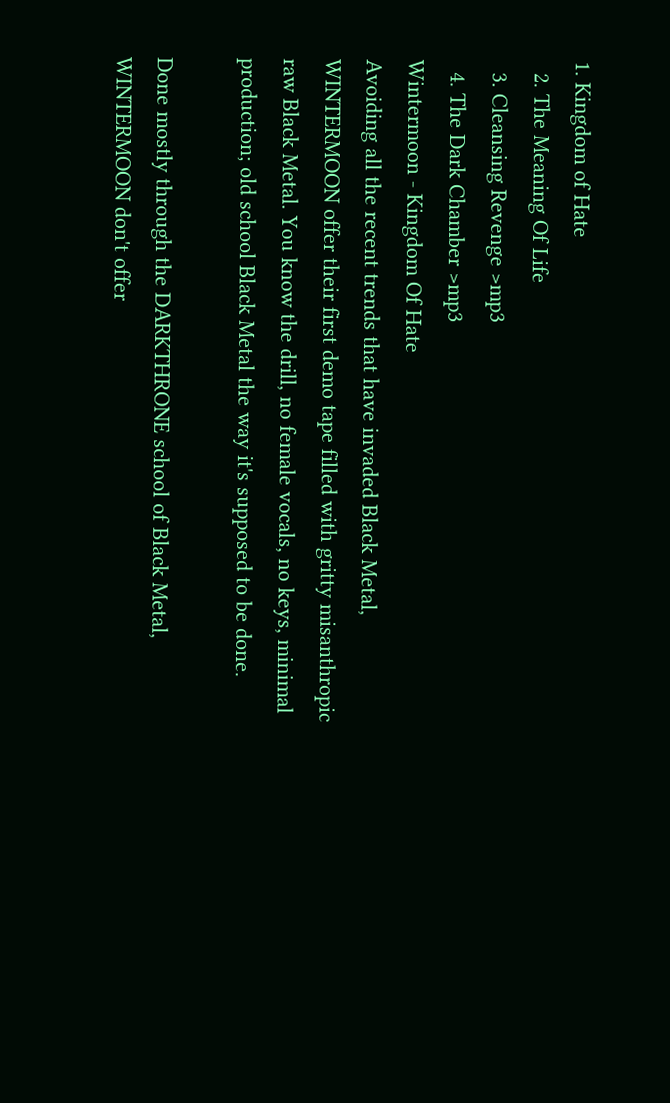1. Kingdom of Hate
  2. The Meaning Of Life
  3. Cleansing Revenge >mp3
  4. The Dark Chamber >mp3
Wintermoon - Kingdom Of Hate
Avoiding all the recent trends that have invaded Black Metal, WINTERMOON offer their first demo tape filled with gritty misanthropic raw Black Metal. You know the drill, no female vocals, no keys, minimal production; old school Black Metal the way it's supposed to be done.

Done mostly through the DARKTHRONE school of Black Metal, WINTERMOON don't offer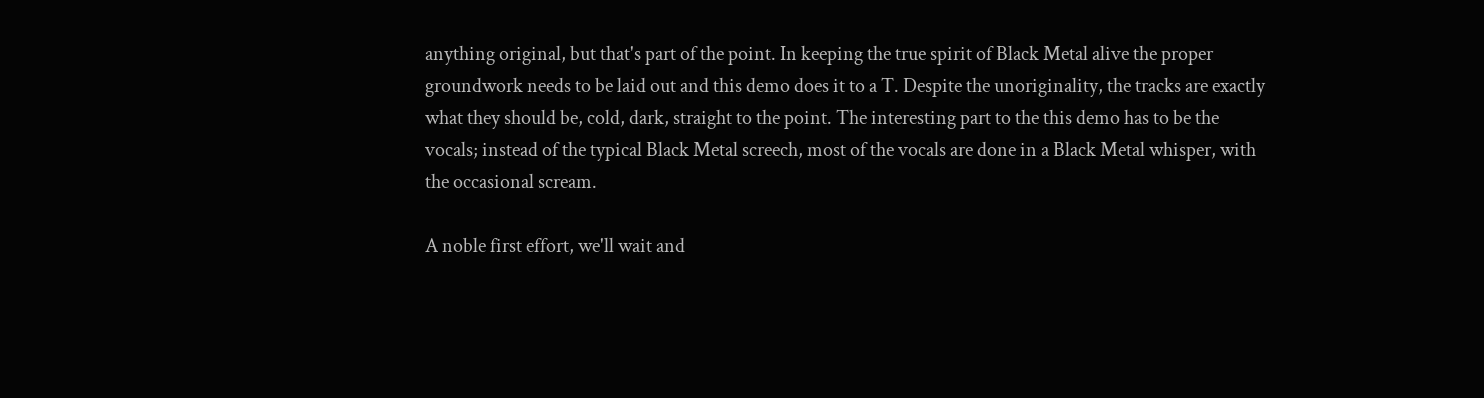anything original, but that's part of the point. In keeping the true spirit of Black Metal alive the proper groundwork needs to be laid out and this demo does it to a T. Despite the unoriginality, the tracks are exactly what they should be, cold, dark, straight to the point. The interesting part to the this demo has to be the vocals; instead of the typical Black Metal screech, most of the vocals are done in a Black Metal whisper, with the occasional scream.

A noble first effort, we'll wait and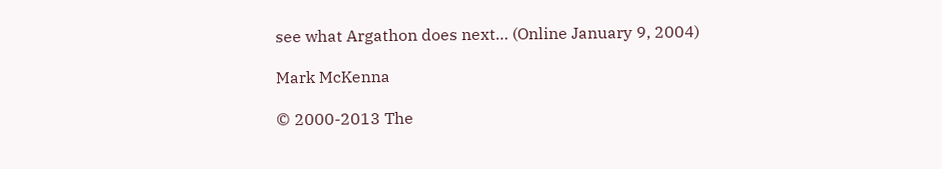see what Argathon does next… (Online January 9, 2004)

Mark McKenna

© 2000-2013 The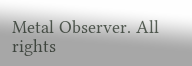Metal Observer. All rights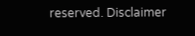reserved. Disclaimer